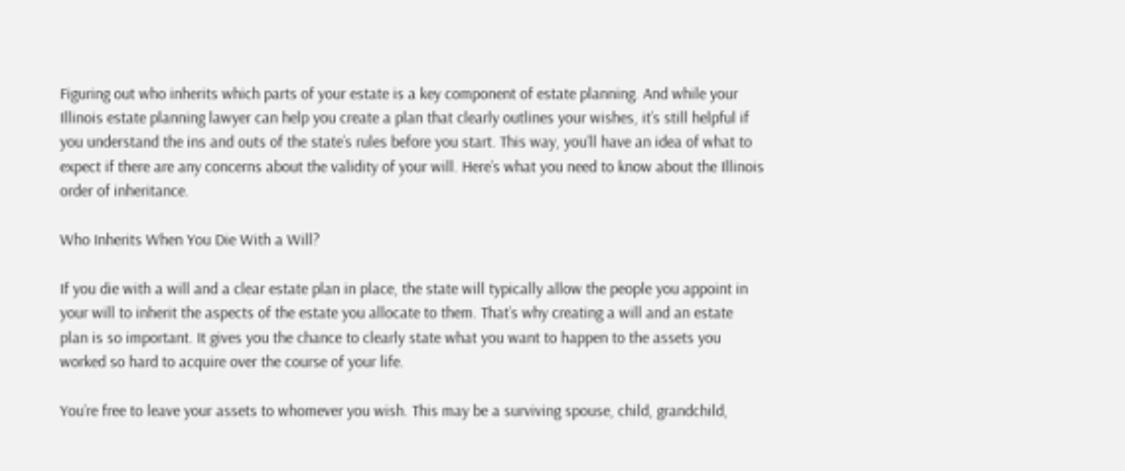Figuring out who inherits which parts of your estate is a key component of estate planning. And while your Illinois estate planning lawyer can help you create a plan that clearly outlines your wishes, it’s still helpful if you understand the ins and outs of the state’s rules before you start. This way, you’ll have an idea of what to expect if there are any concerns about the validity of your will. Here’s what you need to know about the Illinois order of inheritance.

Who Inherits When You Die With a Will?

If you die with a will and a clear estate plan in place, the state will typically allow the people you appoint in your will to inherit the aspects of the estate you allocate to them. That’s why creating a will and an estate plan is so important. It gives you the chance to clearly state what you want to happen to the assets you worked so hard to acquire over the course of your life.

You’re free to leave your assets to whomever you wish. This may be a surviving spouse, child, grandchild,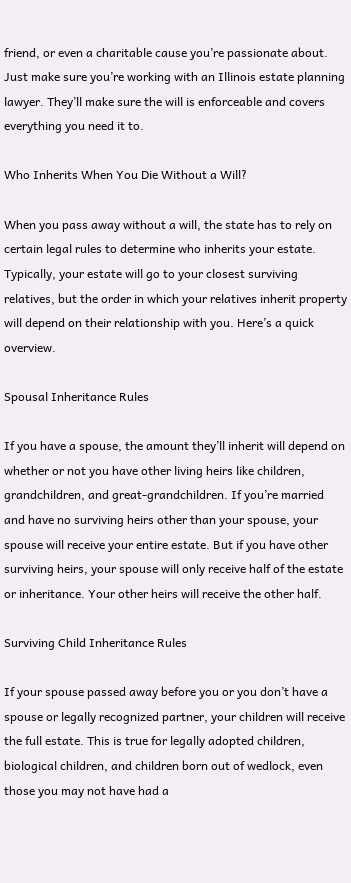friend, or even a charitable cause you’re passionate about. Just make sure you’re working with an Illinois estate planning lawyer. They’ll make sure the will is enforceable and covers everything you need it to.

Who Inherits When You Die Without a Will?

When you pass away without a will, the state has to rely on certain legal rules to determine who inherits your estate. Typically, your estate will go to your closest surviving relatives, but the order in which your relatives inherit property will depend on their relationship with you. Here’s a quick overview.

Spousal Inheritance Rules

If you have a spouse, the amount they’ll inherit will depend on whether or not you have other living heirs like children, grandchildren, and great-grandchildren. If you’re married and have no surviving heirs other than your spouse, your spouse will receive your entire estate. But if you have other surviving heirs, your spouse will only receive half of the estate or inheritance. Your other heirs will receive the other half.

Surviving Child Inheritance Rules

If your spouse passed away before you or you don’t have a spouse or legally recognized partner, your children will receive the full estate. This is true for legally adopted children, biological children, and children born out of wedlock, even those you may not have had a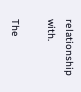relationship with.

The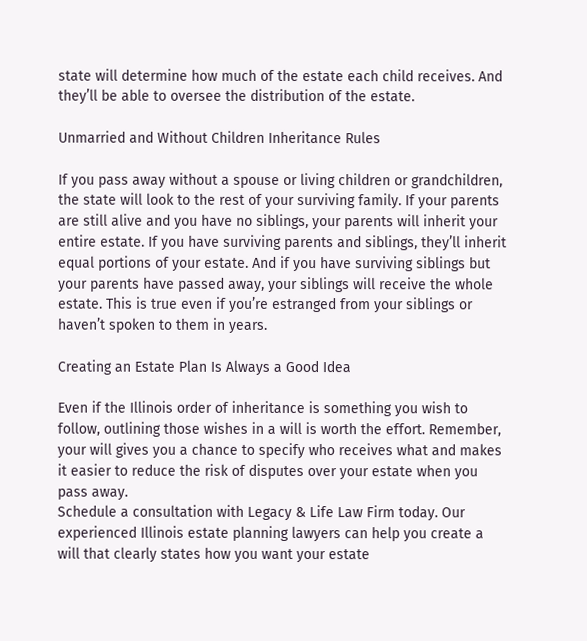state will determine how much of the estate each child receives. And they’ll be able to oversee the distribution of the estate.

Unmarried and Without Children Inheritance Rules

If you pass away without a spouse or living children or grandchildren, the state will look to the rest of your surviving family. If your parents are still alive and you have no siblings, your parents will inherit your entire estate. If you have surviving parents and siblings, they’ll inherit equal portions of your estate. And if you have surviving siblings but your parents have passed away, your siblings will receive the whole estate. This is true even if you’re estranged from your siblings or haven’t spoken to them in years.

Creating an Estate Plan Is Always a Good Idea

Even if the Illinois order of inheritance is something you wish to follow, outlining those wishes in a will is worth the effort. Remember, your will gives you a chance to specify who receives what and makes it easier to reduce the risk of disputes over your estate when you pass away.
Schedule a consultation with Legacy & Life Law Firm today. Our experienced Illinois estate planning lawyers can help you create a will that clearly states how you want your estate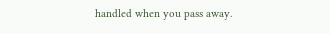handled when you pass away.